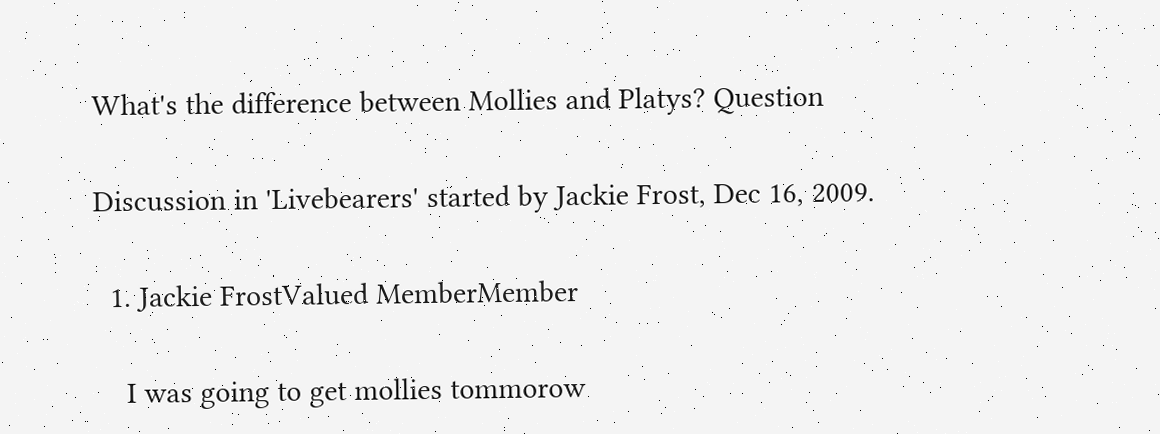What's the difference between Mollies and Platys? Question

Discussion in 'Livebearers' started by Jackie Frost, Dec 16, 2009.

  1. Jackie FrostValued MemberMember

    I was going to get mollies tommorow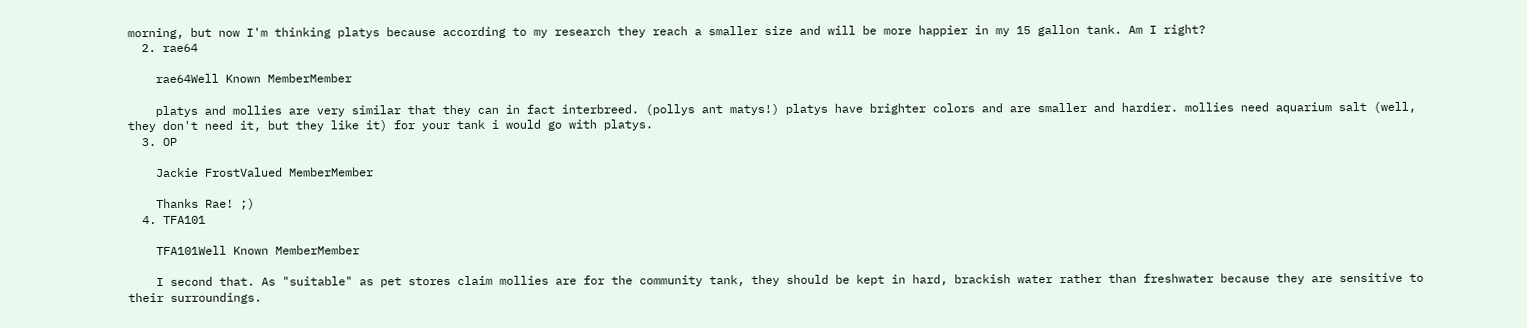morning, but now I'm thinking platys because according to my research they reach a smaller size and will be more happier in my 15 gallon tank. Am I right?
  2. rae64

    rae64Well Known MemberMember

    platys and mollies are very similar that they can in fact interbreed. (pollys ant matys!) platys have brighter colors and are smaller and hardier. mollies need aquarium salt (well, they don't need it, but they like it) for your tank i would go with platys.
  3. OP

    Jackie FrostValued MemberMember

    Thanks Rae! ;)
  4. TFA101

    TFA101Well Known MemberMember

    I second that. As "suitable" as pet stores claim mollies are for the community tank, they should be kept in hard, brackish water rather than freshwater because they are sensitive to their surroundings.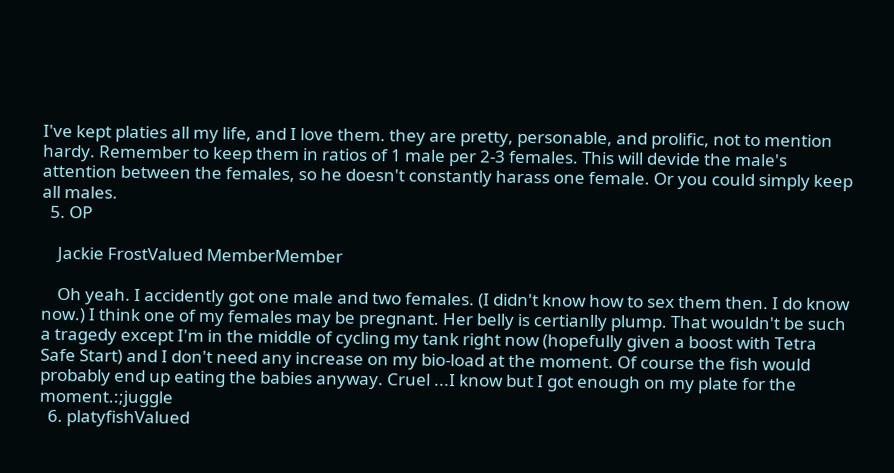I've kept platies all my life, and I love them. they are pretty, personable, and prolific, not to mention hardy. Remember to keep them in ratios of 1 male per 2-3 females. This will devide the male's attention between the females, so he doesn't constantly harass one female. Or you could simply keep all males.
  5. OP

    Jackie FrostValued MemberMember

    Oh yeah. I accidently got one male and two females. (I didn't know how to sex them then. I do know now.) I think one of my females may be pregnant. Her belly is certianlly plump. That wouldn't be such a tragedy except I'm in the middle of cycling my tank right now (hopefully given a boost with Tetra Safe Start) and I don't need any increase on my bio-load at the moment. Of course the fish would probably end up eating the babies anyway. Cruel ...I know but I got enough on my plate for the moment.:;juggle
  6. platyfishValued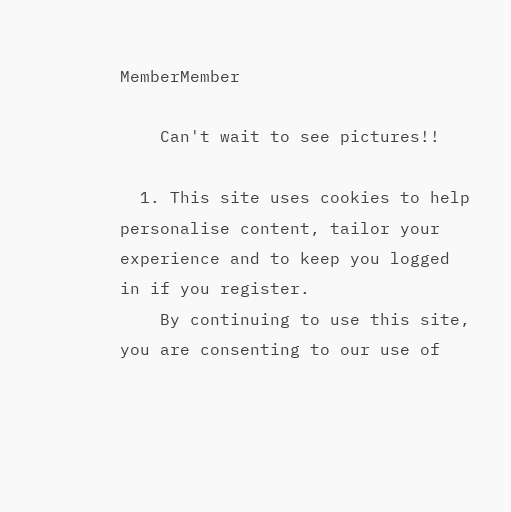MemberMember

    Can't wait to see pictures!!

  1. This site uses cookies to help personalise content, tailor your experience and to keep you logged in if you register.
    By continuing to use this site, you are consenting to our use of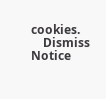cookies.
    Dismiss Notice